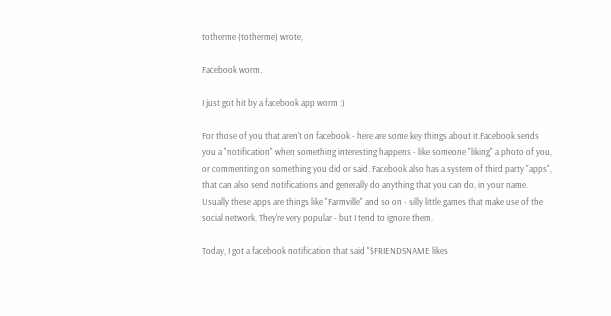totherme (totherme) wrote,

Facebook worm.

I just got hit by a facebook app worm :)

For those of you that aren't on facebook - here are some key things about it.Facebook sends you a "notification" when something interesting happens - like someone "liking" a photo of you, or commenting on something you did or said. Facebook also has a system of third party "apps", that can also send notifications and generally do anything that you can do, in your name. Usually these apps are things like "Farmville" and so on - silly little games that make use of the social network. They're very popular - but I tend to ignore them.

Today, I got a facebook notification that said "$FRIENDSNAME likes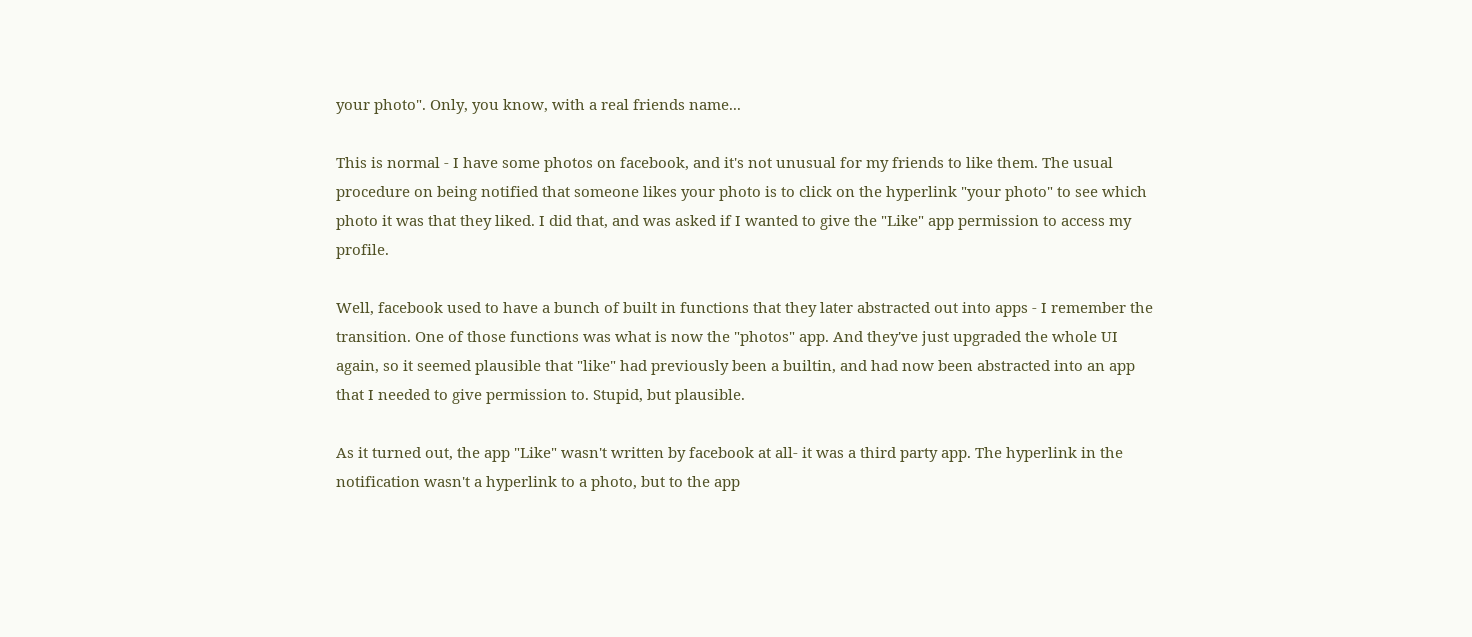your photo". Only, you know, with a real friends name...

This is normal - I have some photos on facebook, and it's not unusual for my friends to like them. The usual procedure on being notified that someone likes your photo is to click on the hyperlink "your photo" to see which photo it was that they liked. I did that, and was asked if I wanted to give the "Like" app permission to access my profile.

Well, facebook used to have a bunch of built in functions that they later abstracted out into apps - I remember the transition. One of those functions was what is now the "photos" app. And they've just upgraded the whole UI again, so it seemed plausible that "like" had previously been a builtin, and had now been abstracted into an app that I needed to give permission to. Stupid, but plausible.

As it turned out, the app "Like" wasn't written by facebook at all- it was a third party app. The hyperlink in the notification wasn't a hyperlink to a photo, but to the app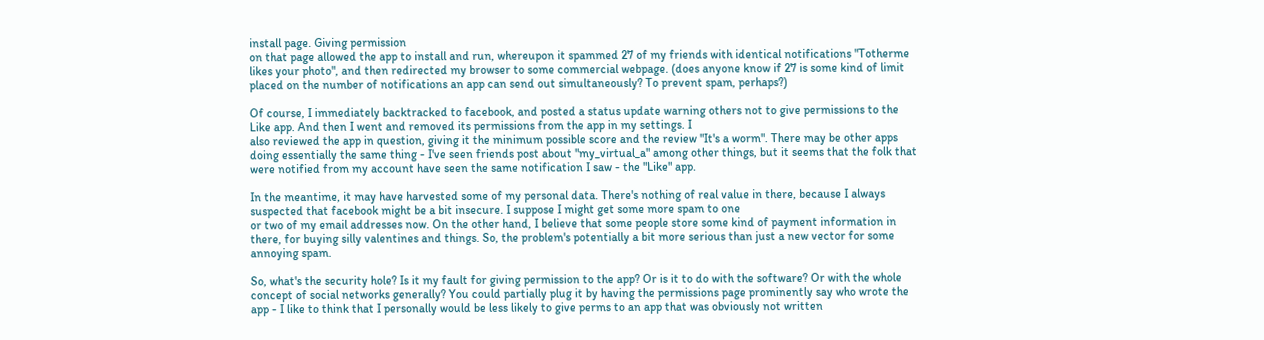install page. Giving permission
on that page allowed the app to install and run, whereupon it spammed 27 of my friends with identical notifications "Totherme likes your photo", and then redirected my browser to some commercial webpage. (does anyone know if 27 is some kind of limit placed on the number of notifications an app can send out simultaneously? To prevent spam, perhaps?)

Of course, I immediately backtracked to facebook, and posted a status update warning others not to give permissions to the Like app. And then I went and removed its permissions from the app in my settings. I
also reviewed the app in question, giving it the minimum possible score and the review "It's a worm". There may be other apps doing essentially the same thing - I've seen friends post about "my_virtual_a" among other things, but it seems that the folk that were notified from my account have seen the same notification I saw - the "Like" app.

In the meantime, it may have harvested some of my personal data. There's nothing of real value in there, because I always suspected that facebook might be a bit insecure. I suppose I might get some more spam to one
or two of my email addresses now. On the other hand, I believe that some people store some kind of payment information in there, for buying silly valentines and things. So, the problem's potentially a bit more serious than just a new vector for some annoying spam.

So, what's the security hole? Is it my fault for giving permission to the app? Or is it to do with the software? Or with the whole concept of social networks generally? You could partially plug it by having the permissions page prominently say who wrote the app - I like to think that I personally would be less likely to give perms to an app that was obviously not written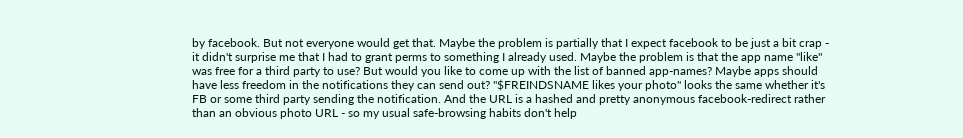by facebook. But not everyone would get that. Maybe the problem is partially that I expect facebook to be just a bit crap - it didn't surprise me that I had to grant perms to something I already used. Maybe the problem is that the app name "like" was free for a third party to use? But would you like to come up with the list of banned app-names? Maybe apps should have less freedom in the notifications they can send out? "$FREINDSNAME likes your photo" looks the same whether it's FB or some third party sending the notification. And the URL is a hashed and pretty anonymous facebook-redirect rather than an obvious photo URL - so my usual safe-browsing habits don't help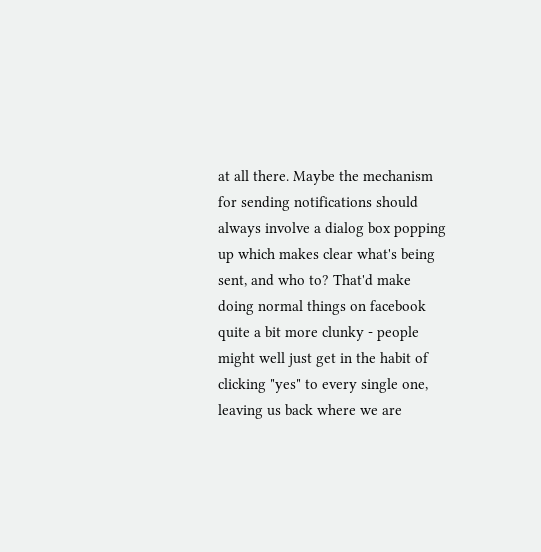at all there. Maybe the mechanism for sending notifications should always involve a dialog box popping up which makes clear what's being sent, and who to? That'd make doing normal things on facebook quite a bit more clunky - people might well just get in the habit of clicking "yes" to every single one, leaving us back where we are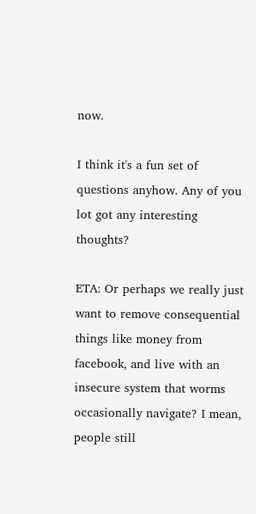now.

I think it's a fun set of questions anyhow. Any of you lot got any interesting thoughts?

ETA: Or perhaps we really just want to remove consequential things like money from facebook, and live with an insecure system that worms occasionally navigate? I mean, people still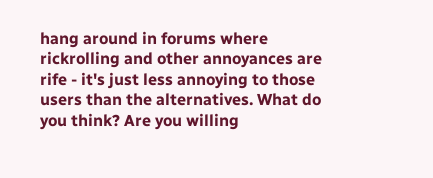hang around in forums where rickrolling and other annoyances are rife - it's just less annoying to those users than the alternatives. What do you think? Are you willing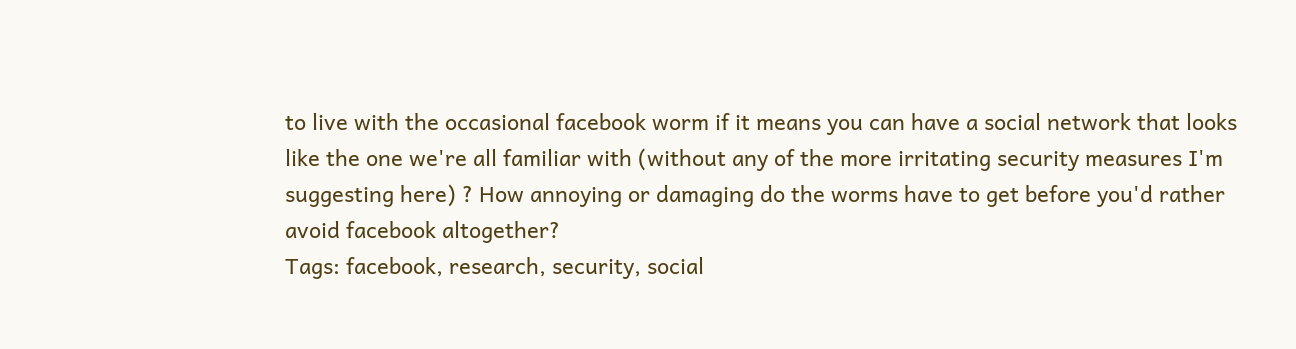to live with the occasional facebook worm if it means you can have a social network that looks like the one we're all familiar with (without any of the more irritating security measures I'm suggesting here) ? How annoying or damaging do the worms have to get before you'd rather avoid facebook altogether?
Tags: facebook, research, security, social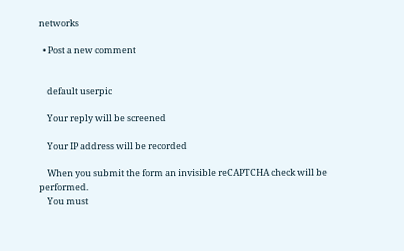networks

  • Post a new comment


    default userpic

    Your reply will be screened

    Your IP address will be recorded

    When you submit the form an invisible reCAPTCHA check will be performed.
    You must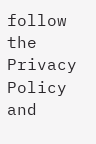follow the Privacy Policy and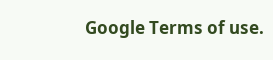Google Terms of use.